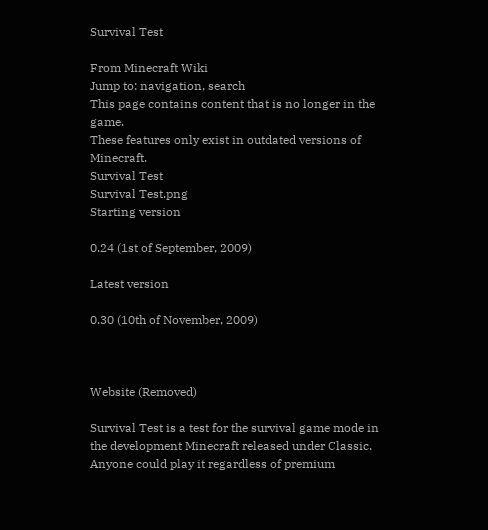Survival Test

From Minecraft Wiki
Jump to: navigation, search
This page contains content that is no longer in the game.
These features only exist in outdated versions of Minecraft.
Survival Test
Survival Test.png
Starting version

0.24 (1st of September, 2009)

Latest version

0.30 (10th of November, 2009)



Website (Removed)

Survival Test is a test for the survival game mode in the development Minecraft released under Classic. Anyone could play it regardless of premium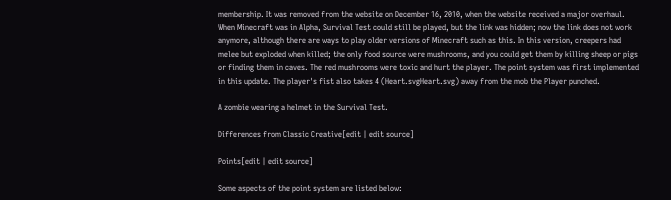membership. It was removed from the website on December 16, 2010, when the website received a major overhaul. When Minecraft was in Alpha, Survival Test could still be played, but the link was hidden; now the link does not work anymore, although there are ways to play older versions of Minecraft such as this. In this version, creepers had melee but exploded when killed; the only food source were mushrooms, and you could get them by killing sheep or pigs or finding them in caves. The red mushrooms were toxic and hurt the player. The point system was first implemented in this update. The player's fist also takes 4 (Heart.svgHeart.svg) away from the mob the Player punched.

A zombie wearing a helmet in the Survival Test.

Differences from Classic Creative[edit | edit source]

Points[edit | edit source]

Some aspects of the point system are listed below: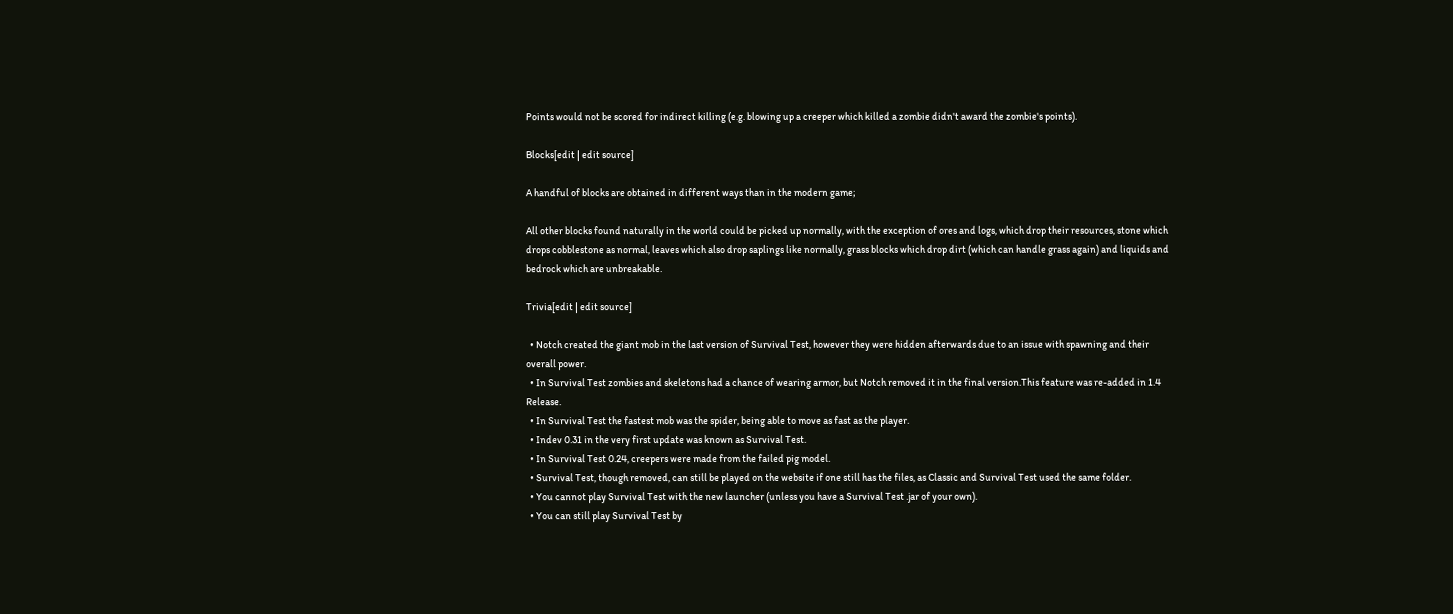Points would not be scored for indirect killing (e.g. blowing up a creeper which killed a zombie didn't award the zombie's points).

Blocks[edit | edit source]

A handful of blocks are obtained in different ways than in the modern game;

All other blocks found naturally in the world could be picked up normally, with the exception of ores and logs, which drop their resources, stone which drops cobblestone as normal, leaves which also drop saplings like normally, grass blocks which drop dirt (which can handle grass again) and liquids and bedrock which are unbreakable.

Trivia[edit | edit source]

  • Notch created the giant mob in the last version of Survival Test, however they were hidden afterwards due to an issue with spawning and their overall power.
  • In Survival Test zombies and skeletons had a chance of wearing armor, but Notch removed it in the final version.This feature was re-added in 1.4 Release.
  • In Survival Test the fastest mob was the spider, being able to move as fast as the player.
  • Indev 0.31 in the very first update was known as Survival Test.
  • In Survival Test 0.24, creepers were made from the failed pig model.
  • Survival Test, though removed, can still be played on the website if one still has the files, as Classic and Survival Test used the same folder.
  • You cannot play Survival Test with the new launcher (unless you have a Survival Test .jar of your own).
  • You can still play Survival Test by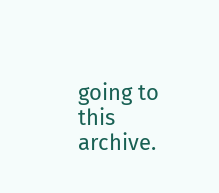going to this archive.